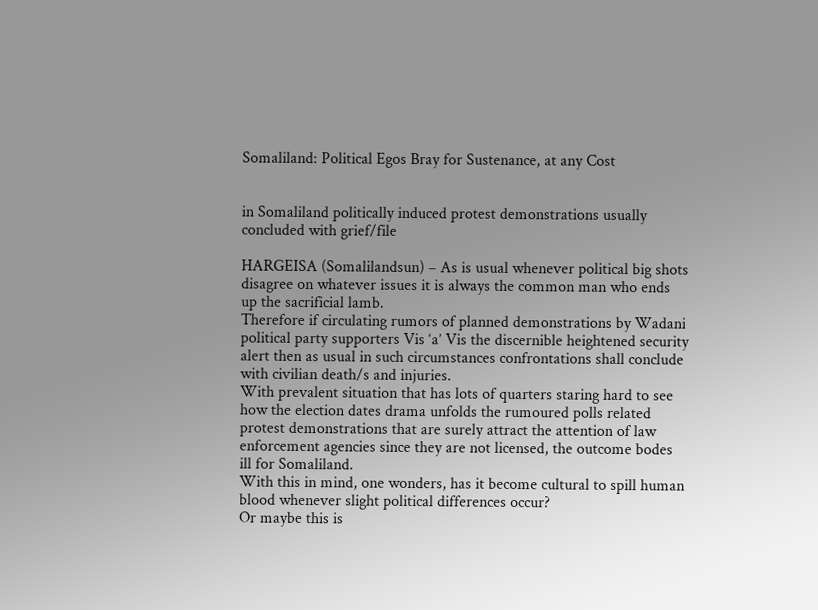Somaliland: Political Egos Bray for Sustenance, at any Cost


in Somaliland politically induced protest demonstrations usually concluded with grief/file

HARGEISA (Somalilandsun) – As is usual whenever political big shots disagree on whatever issues it is always the common man who ends up the sacrificial lamb.
Therefore if circulating rumors of planned demonstrations by Wadani political party supporters Vis ‘a’ Vis the discernible heightened security alert then as usual in such circumstances confrontations shall conclude with civilian death/s and injuries.
With prevalent situation that has lots of quarters staring hard to see how the election dates drama unfolds the rumoured polls related protest demonstrations that are surely attract the attention of law enforcement agencies since they are not licensed, the outcome bodes ill for Somaliland.
With this in mind, one wonders, has it become cultural to spill human blood whenever slight political differences occur?
Or maybe this is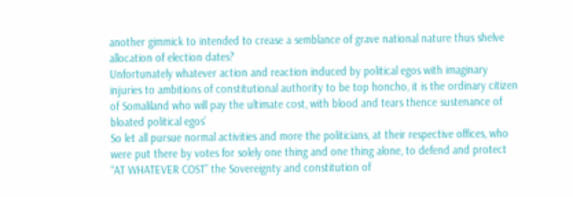another gimmick to intended to crease a semblance of grave national nature thus shelve allocation of election dates?
Unfortunately whatever action and reaction induced by political egos with imaginary injuries to ambitions of constitutional authority to be top honcho, it is the ordinary citizen of Somaliland who will pay the ultimate cost, with blood and tears thence sustenance of bloated political egos’
So let all pursue normal activities and more the politicians, at their respective offices, who were put there by votes for solely one thing and one thing alone, to defend and protect “AT WHATEVER COST” the Sovereignty and constitution of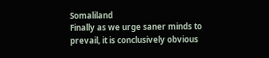Somaliland
Finally as we urge saner minds to prevail, it is conclusively obvious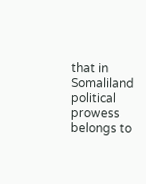that in Somaliland political prowess belongs to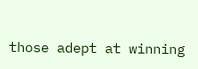those adept at winning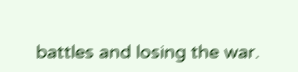battles and losing the war.